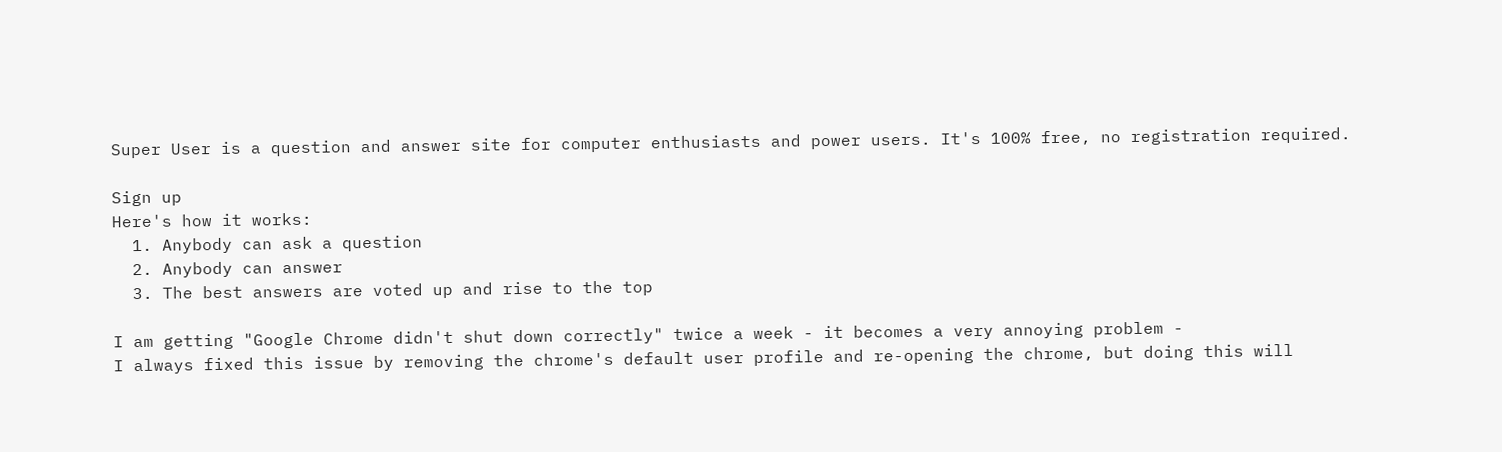Super User is a question and answer site for computer enthusiasts and power users. It's 100% free, no registration required.

Sign up
Here's how it works:
  1. Anybody can ask a question
  2. Anybody can answer
  3. The best answers are voted up and rise to the top

I am getting "Google Chrome didn't shut down correctly" twice a week - it becomes a very annoying problem -
I always fixed this issue by removing the chrome's default user profile and re-opening the chrome, but doing this will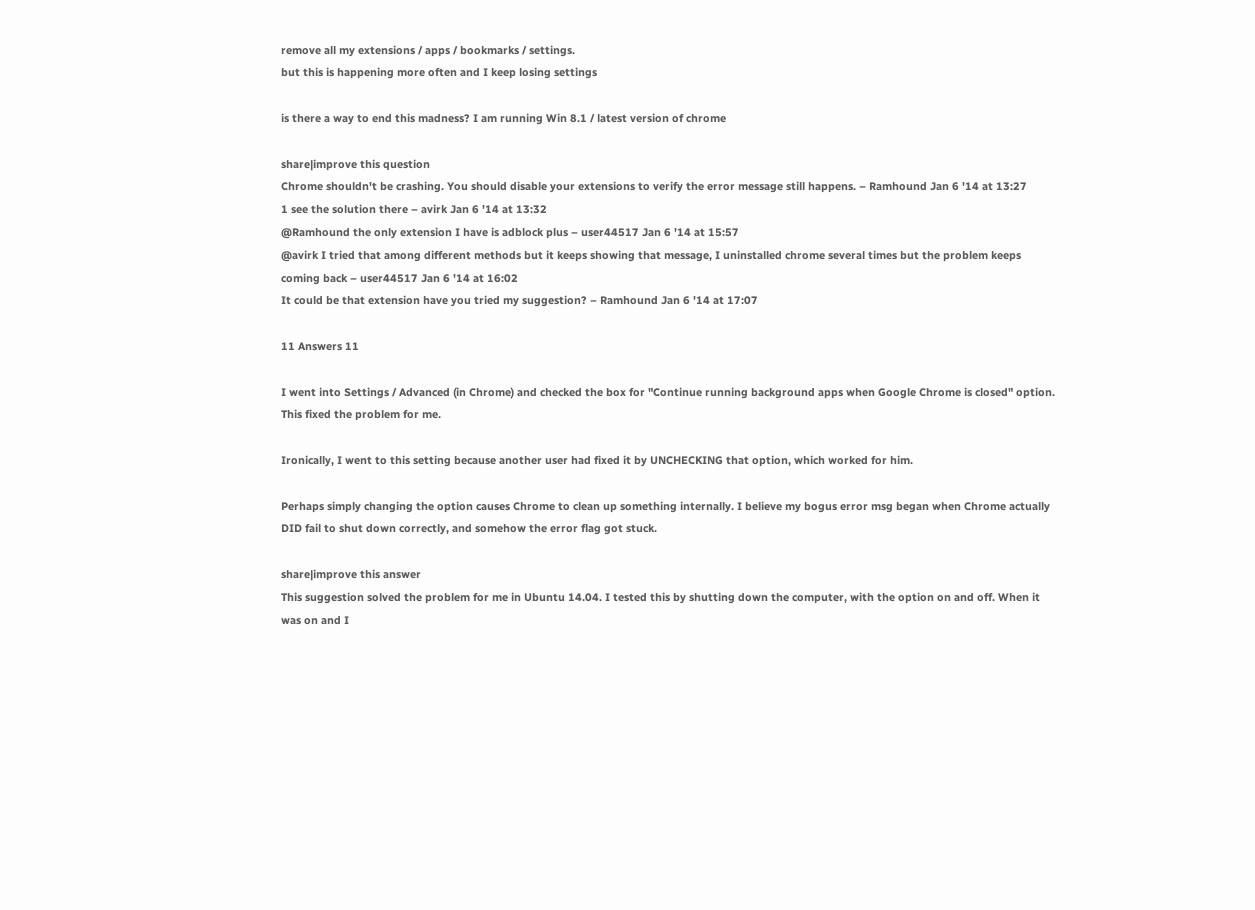remove all my extensions / apps / bookmarks / settings.
but this is happening more often and I keep losing settings

is there a way to end this madness? I am running Win 8.1 / latest version of chrome

share|improve this question
Chrome shouldn't be crashing. You should disable your extensions to verify the error message still happens. – Ramhound Jan 6 '14 at 13:27
1 see the solution there – avirk Jan 6 '14 at 13:32
@Ramhound the only extension I have is adblock plus – user44517 Jan 6 '14 at 15:57
@avirk I tried that among different methods but it keeps showing that message, I uninstalled chrome several times but the problem keeps coming back – user44517 Jan 6 '14 at 16:02
It could be that extension have you tried my suggestion? – Ramhound Jan 6 '14 at 17:07

11 Answers 11

I went into Settings / Advanced (in Chrome) and checked the box for "Continue running background apps when Google Chrome is closed" option. This fixed the problem for me.

Ironically, I went to this setting because another user had fixed it by UNCHECKING that option, which worked for him.

Perhaps simply changing the option causes Chrome to clean up something internally. I believe my bogus error msg began when Chrome actually DID fail to shut down correctly, and somehow the error flag got stuck.

share|improve this answer
This suggestion solved the problem for me in Ubuntu 14.04. I tested this by shutting down the computer, with the option on and off. When it was on and I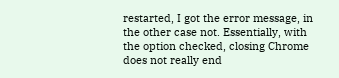restarted, I got the error message, in the other case not. Essentially, with the option checked, closing Chrome does not really end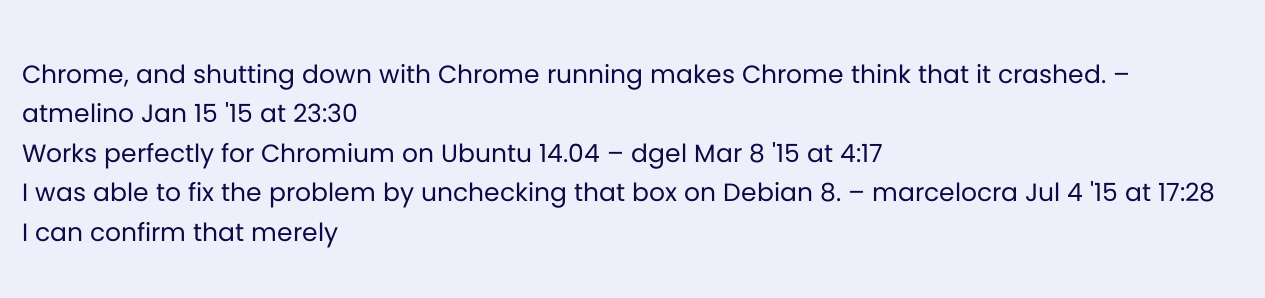Chrome, and shutting down with Chrome running makes Chrome think that it crashed. – atmelino Jan 15 '15 at 23:30
Works perfectly for Chromium on Ubuntu 14.04 – dgel Mar 8 '15 at 4:17
I was able to fix the problem by unchecking that box on Debian 8. – marcelocra Jul 4 '15 at 17:28
I can confirm that merely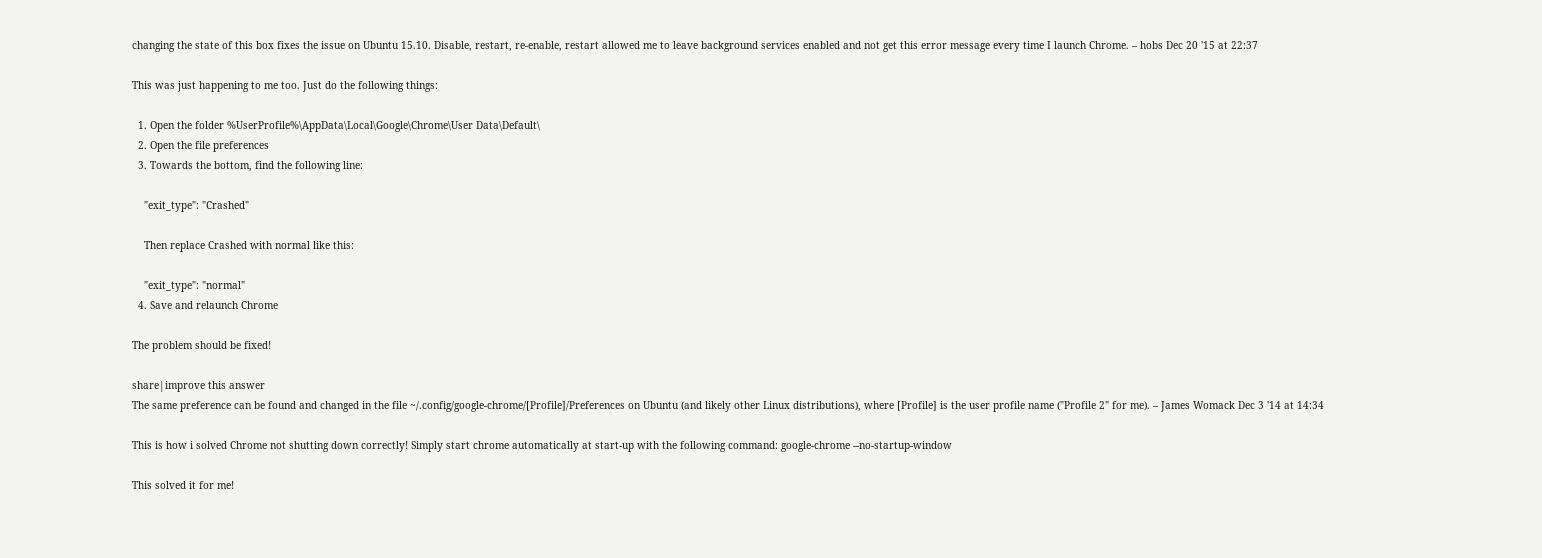changing the state of this box fixes the issue on Ubuntu 15.10. Disable, restart, re-enable, restart allowed me to leave background services enabled and not get this error message every time I launch Chrome. – hobs Dec 20 '15 at 22:37

This was just happening to me too. Just do the following things:

  1. Open the folder %UserProfile%\AppData\Local\Google\Chrome\User Data\Default\
  2. Open the file preferences
  3. Towards the bottom, find the following line:

    "exit_type": "Crashed"

    Then replace Crashed with normal like this:

    "exit_type": "normal"
  4. Save and relaunch Chrome

The problem should be fixed!

share|improve this answer
The same preference can be found and changed in the file ~/.config/google-chrome/[Profile]/Preferences on Ubuntu (and likely other Linux distributions), where [Profile] is the user profile name ("Profile 2" for me). – James Womack Dec 3 '14 at 14:34

This is how i solved Chrome not shutting down correctly! Simply start chrome automatically at start-up with the following command: google-chrome --no-startup-window

This solved it for me!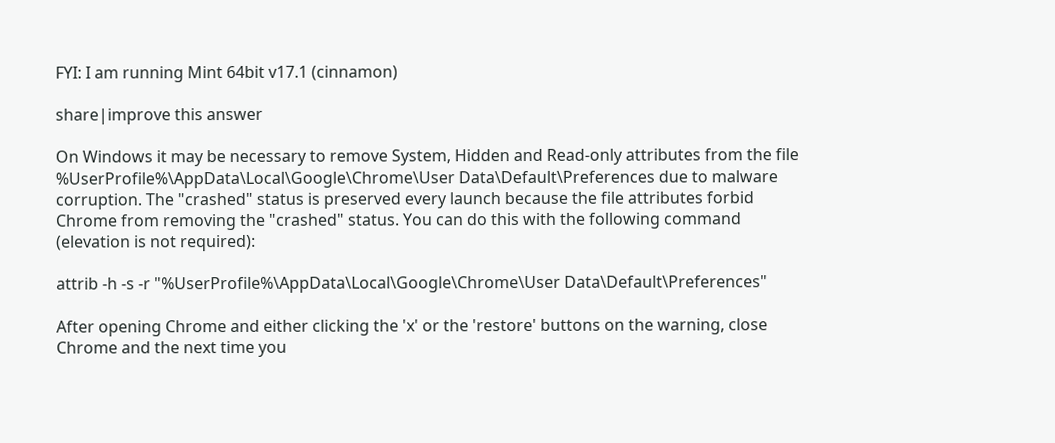FYI: I am running Mint 64bit v17.1 (cinnamon)

share|improve this answer

On Windows it may be necessary to remove System, Hidden and Read-only attributes from the file %UserProfile%\AppData\Local\Google\Chrome\User Data\Default\Preferences due to malware corruption. The "crashed" status is preserved every launch because the file attributes forbid Chrome from removing the "crashed" status. You can do this with the following command (elevation is not required):

attrib -h -s -r "%UserProfile%\AppData\Local\Google\Chrome\User Data\Default\Preferences"

After opening Chrome and either clicking the 'x' or the 'restore' buttons on the warning, close Chrome and the next time you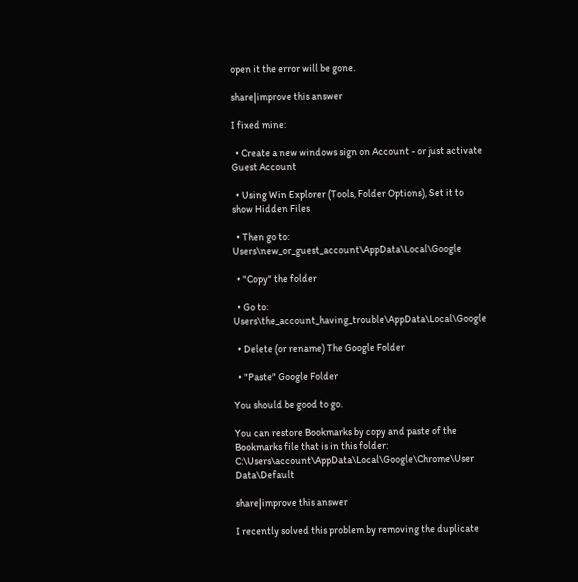open it the error will be gone.

share|improve this answer

I fixed mine:

  • Create a new windows sign on Account - or just activate Guest Account

  • Using Win Explorer (Tools, Folder Options), Set it to show Hidden Files

  • Then go to: Users\new_or_guest_account\AppData\Local\Google

  • "Copy" the folder

  • Go to: Users\the_account_having_trouble\AppData\Local\Google

  • Delete (or rename) The Google Folder

  • "Paste" Google Folder

You should be good to go.

You can restore Bookmarks by copy and paste of the Bookmarks file that is in this folder: C:\Users\account\AppData\Local\Google\Chrome\User Data\Default

share|improve this answer

I recently solved this problem by removing the duplicate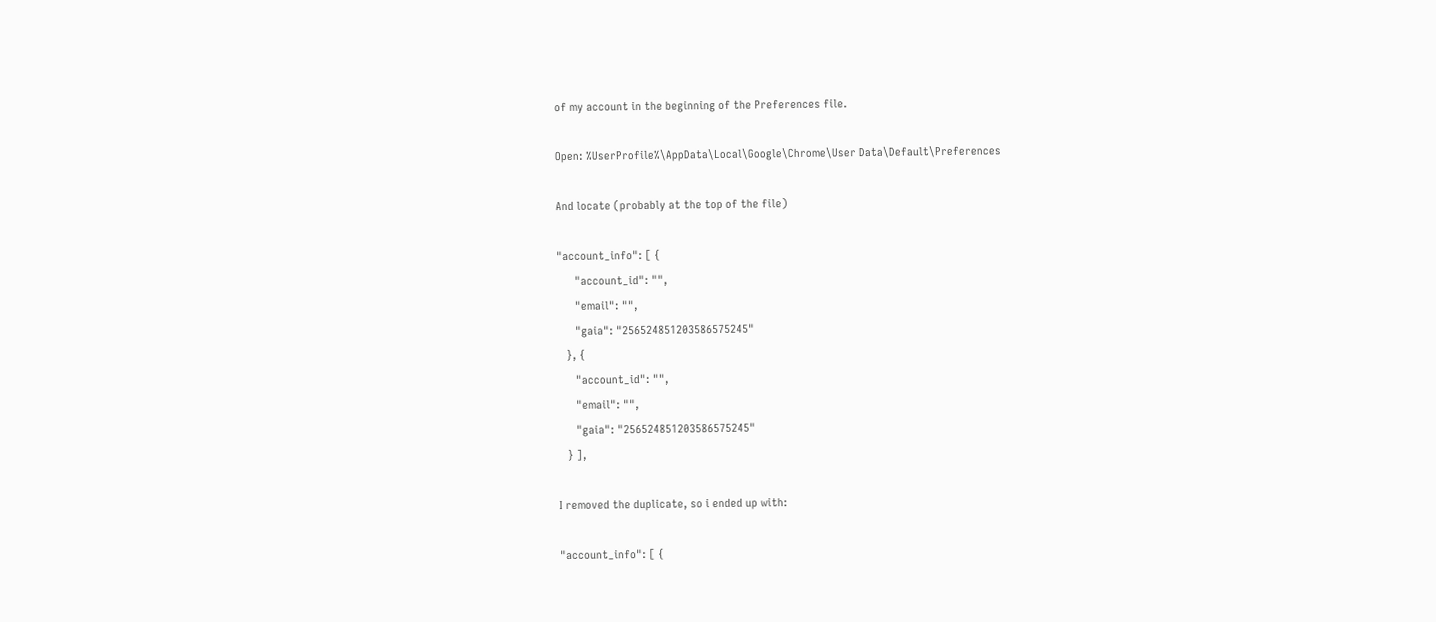of my account in the beginning of the Preferences file.

Open: %UserProfile%\AppData\Local\Google\Chrome\User Data\Default\Preferences

And locate (probably at the top of the file)

"account_info": [ {
      "account_id": "",
      "email": "",
      "gaia": "256524851203586575245"
   }, {
      "account_id": "",
      "email": "",
      "gaia": "256524851203586575245"
   } ],

I removed the duplicate, so i ended up with:

"account_info": [ {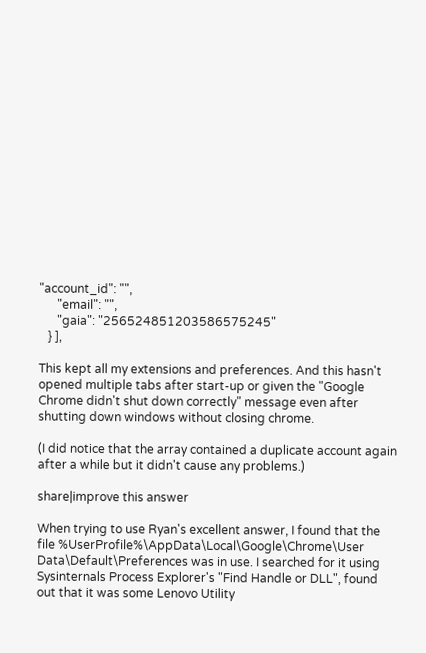"account_id": "",
      "email": "",
      "gaia": "256524851203586575245"
   } ],

This kept all my extensions and preferences. And this hasn't opened multiple tabs after start-up or given the "Google Chrome didn't shut down correctly" message even after shutting down windows without closing chrome.

(I did notice that the array contained a duplicate account again after a while but it didn't cause any problems.)

share|improve this answer

When trying to use Ryan's excellent answer, I found that the file %UserProfile%\AppData\Local\Google\Chrome\User Data\Default\Preferences was in use. I searched for it using Sysinternals Process Explorer's "Find Handle or DLL", found out that it was some Lenovo Utility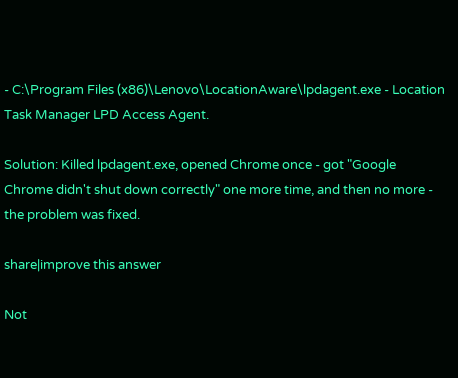- C:\Program Files (x86)\Lenovo\LocationAware\lpdagent.exe - Location Task Manager LPD Access Agent.

Solution: Killed lpdagent.exe, opened Chrome once - got "Google Chrome didn't shut down correctly" one more time, and then no more - the problem was fixed.

share|improve this answer

Not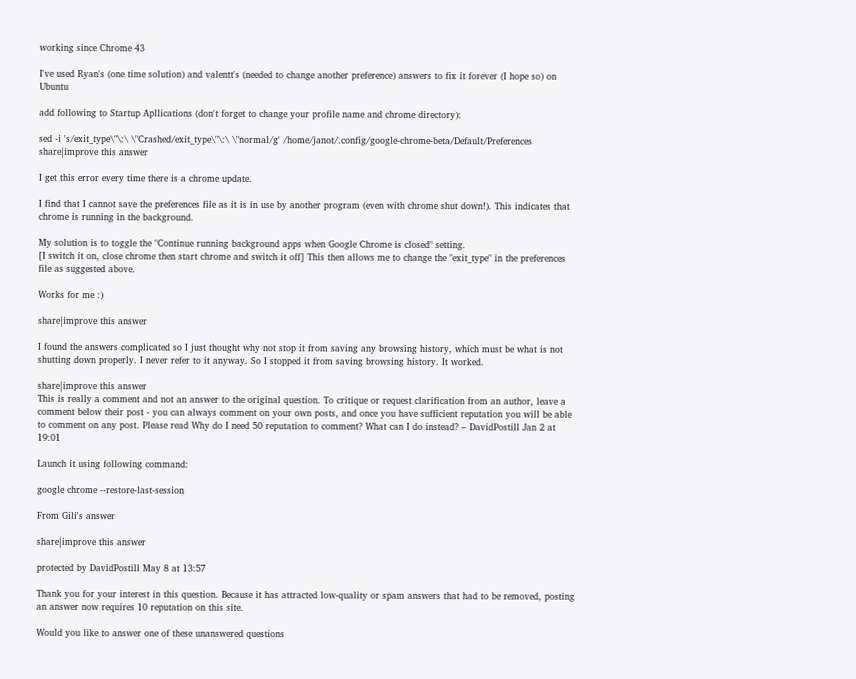working since Chrome 43

I've used Ryan's (one time solution) and valentt's (needed to change another preference) answers to fix it forever (I hope so) on Ubuntu

add following to Startup Apllications (don't forget to change your profile name and chrome directory):

sed -i 's/exit_type\"\:\ \"Crashed/exit_type\"\:\ \"normal/g' /home/janot/.config/google-chrome-beta/Default/Preferences
share|improve this answer

I get this error every time there is a chrome update.

I find that I cannot save the preferences file as it is in use by another program (even with chrome shut down!). This indicates that chrome is running in the background.

My solution is to toggle the "Continue running background apps when Google Chrome is closed" setting.
[I switch it on, close chrome then start chrome and switch it off] This then allows me to change the "exit_type" in the preferences file as suggested above.

Works for me :)

share|improve this answer

I found the answers complicated so I just thought why not stop it from saving any browsing history, which must be what is not shutting down properly. I never refer to it anyway. So I stopped it from saving browsing history. It worked.

share|improve this answer
This is really a comment and not an answer to the original question. To critique or request clarification from an author, leave a comment below their post - you can always comment on your own posts, and once you have sufficient reputation you will be able to comment on any post. Please read Why do I need 50 reputation to comment? What can I do instead? – DavidPostill Jan 2 at 19:01

Launch it using following command:

google chrome --restore-last-session

From Gili's answer

share|improve this answer

protected by DavidPostill May 8 at 13:57

Thank you for your interest in this question. Because it has attracted low-quality or spam answers that had to be removed, posting an answer now requires 10 reputation on this site.

Would you like to answer one of these unanswered questions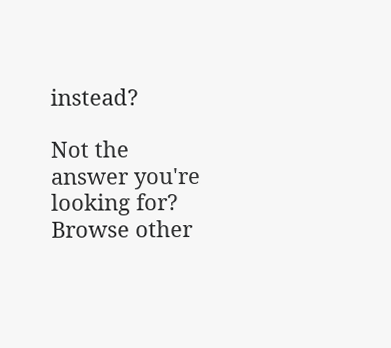instead?

Not the answer you're looking for? Browse other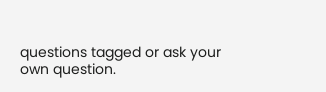questions tagged or ask your own question.